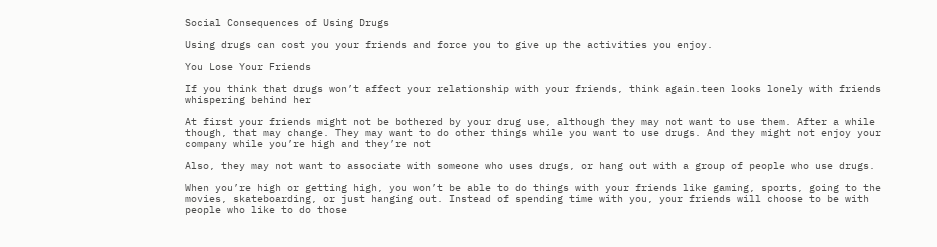Social Consequences of Using Drugs

Using drugs can cost you your friends and force you to give up the activities you enjoy.

You Lose Your Friends

If you think that drugs won’t affect your relationship with your friends, think again.teen looks lonely with friends whispering behind her

At first your friends might not be bothered by your drug use, although they may not want to use them. After a while though, that may change. They may want to do other things while you want to use drugs. And they might not enjoy your company while you’re high and they’re not

Also, they may not want to associate with someone who uses drugs, or hang out with a group of people who use drugs.

When you’re high or getting high, you won’t be able to do things with your friends like gaming, sports, going to the movies, skateboarding, or just hanging out. Instead of spending time with you, your friends will choose to be with people who like to do those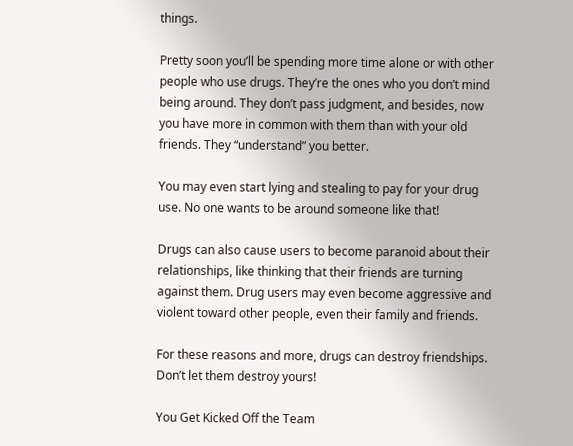things.

Pretty soon you’ll be spending more time alone or with other people who use drugs. They’re the ones who you don’t mind being around. They don’t pass judgment, and besides, now you have more in common with them than with your old friends. They “understand” you better.

You may even start lying and stealing to pay for your drug use. No one wants to be around someone like that!

Drugs can also cause users to become paranoid about their relationships, like thinking that their friends are turning against them. Drug users may even become aggressive and violent toward other people, even their family and friends.

For these reasons and more, drugs can destroy friendships. Don’t let them destroy yours!

You Get Kicked Off the Team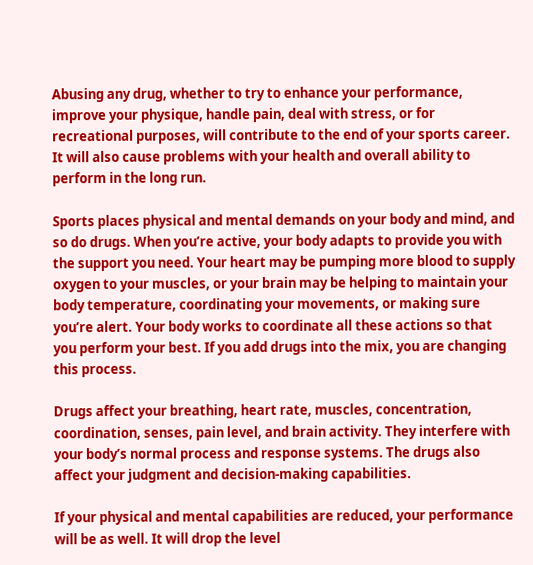Abusing any drug, whether to try to enhance your performance, improve your physique, handle pain, deal with stress, or for recreational purposes, will contribute to the end of your sports career. It will also cause problems with your health and overall ability to perform in the long run.

Sports places physical and mental demands on your body and mind, and so do drugs. When you’re active, your body adapts to provide you with the support you need. Your heart may be pumping more blood to supply oxygen to your muscles, or your brain may be helping to maintain your body temperature, coordinating your movements, or making sure you’re alert. Your body works to coordinate all these actions so that you perform your best. If you add drugs into the mix, you are changing this process.

Drugs affect your breathing, heart rate, muscles, concentration, coordination, senses, pain level, and brain activity. They interfere with your body’s normal process and response systems. The drugs also affect your judgment and decision-making capabilities.

If your physical and mental capabilities are reduced, your performance will be as well. It will drop the level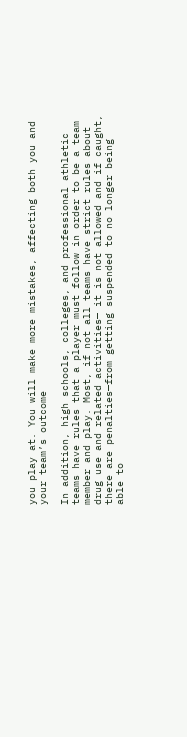you play at. You will make more mistakes, affecting both you and your team’s outcome

In addition, high schools, colleges, and professional athletic teams have rules that a player must follow in order to be a team member and play. Most, if not all teams have strict rules about drug use and related activities— it is not allowed and if caught, there are penalties—from getting suspended to no longer being able to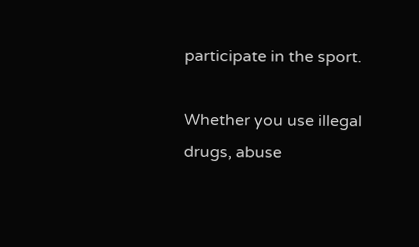participate in the sport.

Whether you use illegal drugs, abuse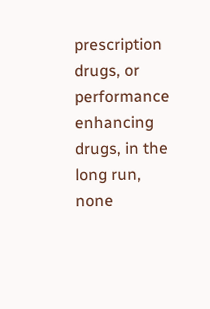prescription drugs, or performance enhancing drugs, in the long run, none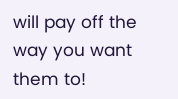will pay off the way you want them to!